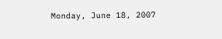Monday, June 18, 2007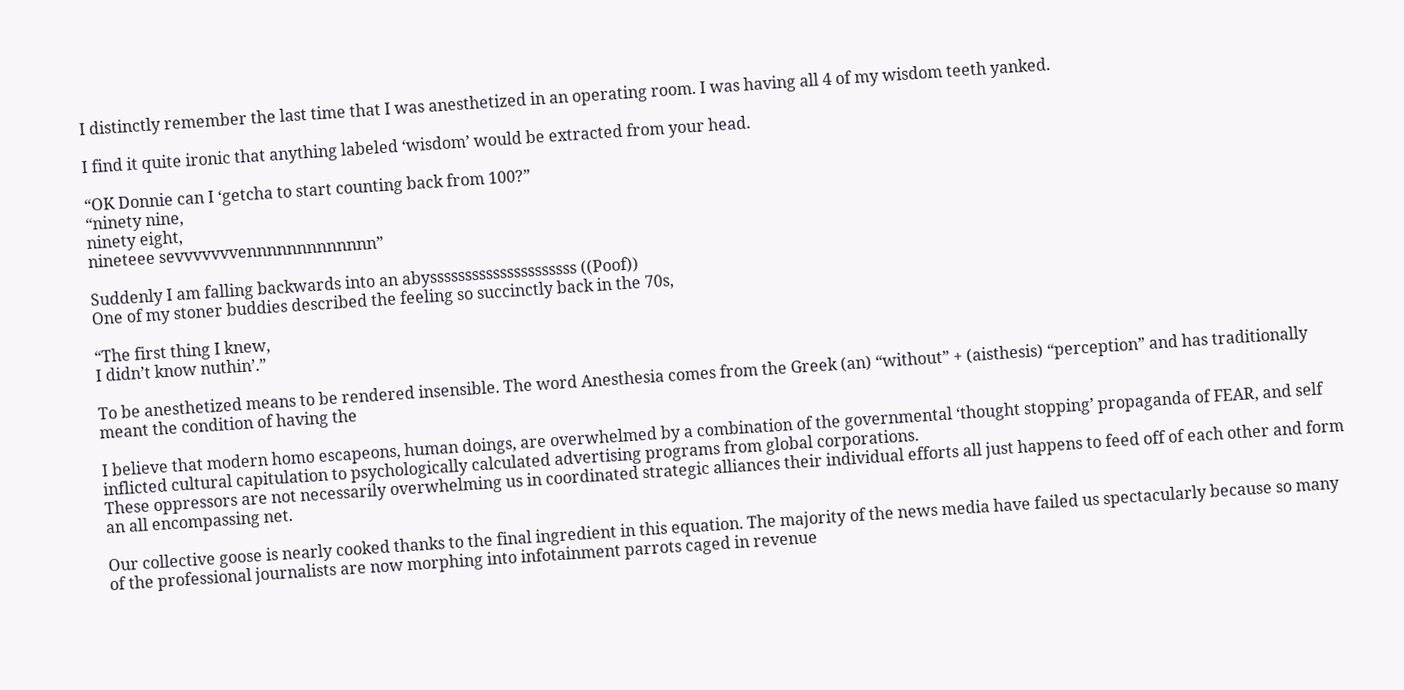I distinctly remember the last time that I was anesthetized in an operating room. I was having all 4 of my wisdom teeth yanked.

I find it quite ironic that anything labeled ‘wisdom’ would be extracted from your head.

“OK Donnie can I ‘getcha to start counting back from 100?”
“ninety nine,
ninety eight,
nineteee sevvvvvvvennnnnnnnnnnnn”

Suddenly I am falling backwards into an abysssssssssssssssssssss ((Poof))
One of my stoner buddies described the feeling so succinctly back in the 70s,

“The first thing I knew,
I didn’t know nuthin’.”

To be anesthetized means to be rendered insensible. The word Anesthesia comes from the Greek (an) “without” + (aisthesis) “perception” and has traditionally meant the condition of having the

I believe that modern homo escapeons, human doings, are overwhelmed by a combination of the governmental ‘thought stopping’ propaganda of FEAR, and self inflicted cultural capitulation to psychologically calculated advertising programs from global corporations.
These oppressors are not necessarily overwhelming us in coordinated strategic alliances their individual efforts all just happens to feed off of each other and form an all encompassing net.

Our collective goose is nearly cooked thanks to the final ingredient in this equation. The majority of the news media have failed us spectacularly because so many of the professional journalists are now morphing into infotainment parrots caged in revenue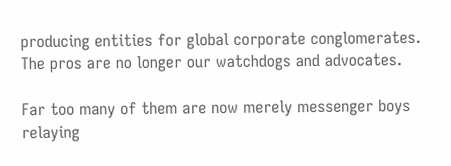producing entities for global corporate conglomerates. The pros are no longer our watchdogs and advocates.

Far too many of them are now merely messenger boys relaying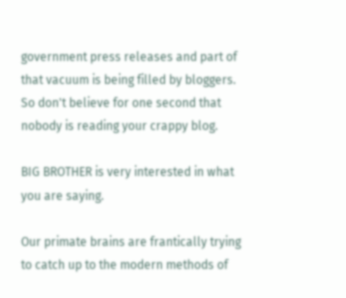government press releases and part of that vacuum is being filled by bloggers. So don't believe for one second that nobody is reading your crappy blog.

BIG BROTHER is very interested in what you are saying.

Our primate brains are frantically trying to catch up to the modern methods of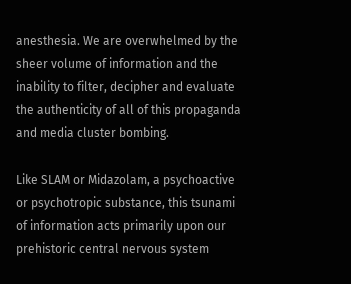anesthesia. We are overwhelmed by the sheer volume of information and the inability to filter, decipher and evaluate the authenticity of all of this propaganda and media cluster bombing.

Like SLAM or Midazolam, a psychoactive or psychotropic substance, this tsunami of information acts primarily upon our prehistoric central nervous system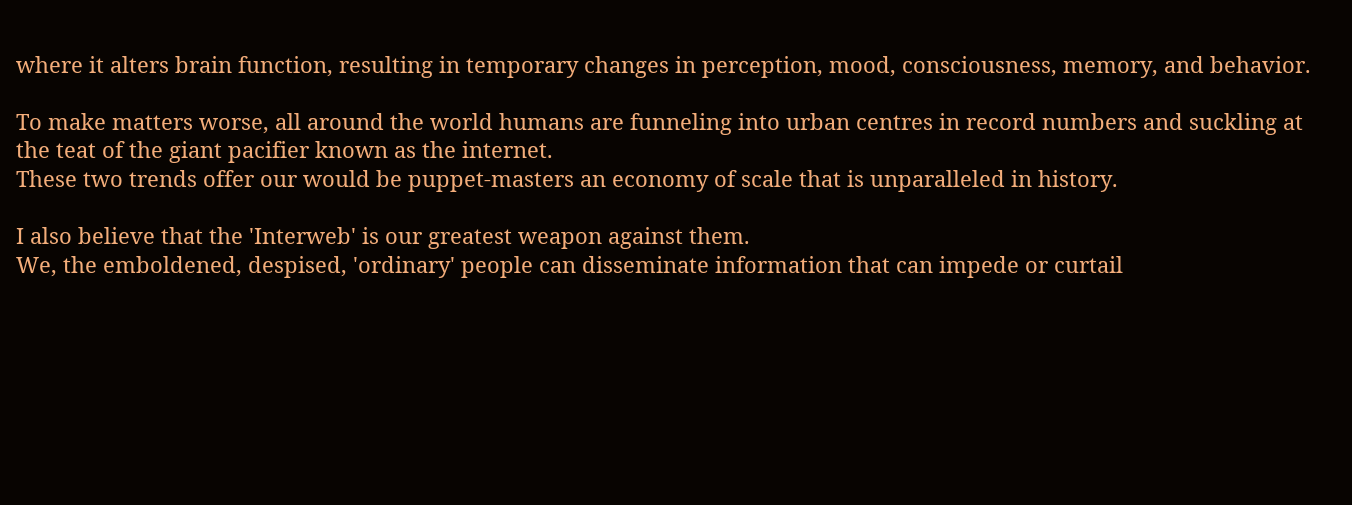where it alters brain function, resulting in temporary changes in perception, mood, consciousness, memory, and behavior.

To make matters worse, all around the world humans are funneling into urban centres in record numbers and suckling at the teat of the giant pacifier known as the internet.
These two trends offer our would be puppet-masters an economy of scale that is unparalleled in history.

I also believe that the 'Interweb' is our greatest weapon against them.
We, the emboldened, despised, 'ordinary' people can disseminate information that can impede or curtail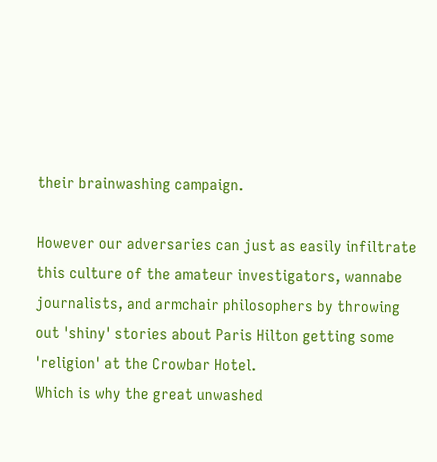their brainwashing campaign.

However our adversaries can just as easily infiltrate this culture of the amateur investigators, wannabe journalists, and armchair philosophers by throwing out 'shiny' stories about Paris Hilton getting some 'religion' at the Crowbar Hotel.
Which is why the great unwashed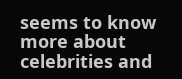seems to know more about celebrities and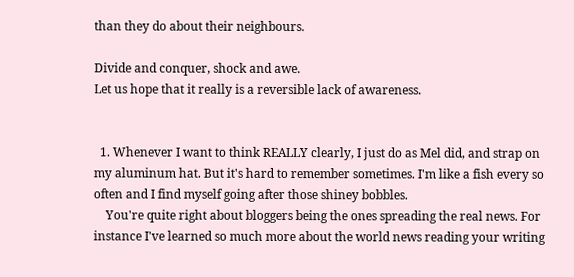than they do about their neighbours.

Divide and conquer, shock and awe.
Let us hope that it really is a reversible lack of awareness.


  1. Whenever I want to think REALLY clearly, I just do as Mel did, and strap on my aluminum hat. But it's hard to remember sometimes. I'm like a fish every so often and I find myself going after those shiney bobbles.
    You're quite right about bloggers being the ones spreading the real news. For instance I've learned so much more about the world news reading your writing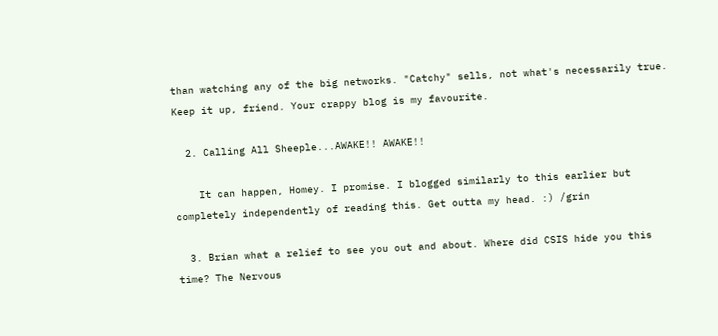than watching any of the big networks. "Catchy" sells, not what's necessarily true. Keep it up, friend. Your crappy blog is my favourite.

  2. Calling All Sheeple...AWAKE!! AWAKE!!

    It can happen, Homey. I promise. I blogged similarly to this earlier but completely independently of reading this. Get outta my head. :) /grin

  3. Brian what a relief to see you out and about. Where did CSIS hide you this time? The Nervous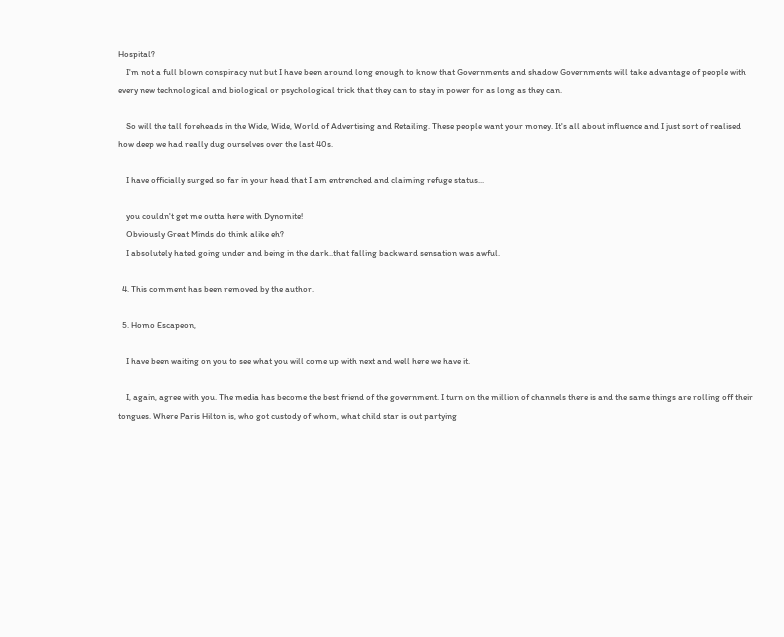Hospital?
    I'm not a full blown conspiracy nut but I have been around long enough to know that Governments and shadow Governments will take advantage of people with every new technological and biological or psychological trick that they can to stay in power for as long as they can.

    So will the tall foreheads in the Wide, Wide, World of Advertising and Retailing. These people want your money. It's all about influence and I just sort of realised how deep we had really dug ourselves over the last 40s.

    I have officially surged so far in your head that I am entrenched and claiming refuge status...

    you couldn't get me outta here with Dynomite!
    Obviously Great Minds do think alike eh?
    I absolutely hated going under and being in the dark..that falling backward sensation was awful.

  4. This comment has been removed by the author.

  5. Homo Escapeon,

    I have been waiting on you to see what you will come up with next and well here we have it.

    I, again, agree with you. The media has become the best friend of the government. I turn on the million of channels there is and the same things are rolling off their tongues. Where Paris Hilton is, who got custody of whom, what child star is out partying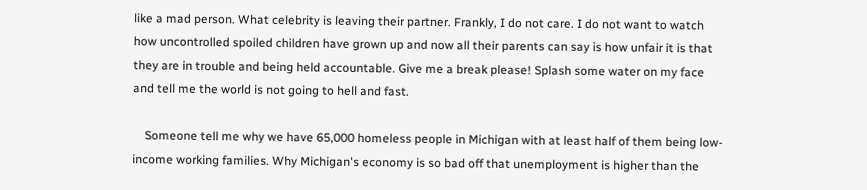like a mad person. What celebrity is leaving their partner. Frankly, I do not care. I do not want to watch how uncontrolled spoiled children have grown up and now all their parents can say is how unfair it is that they are in trouble and being held accountable. Give me a break please! Splash some water on my face and tell me the world is not going to hell and fast.

    Someone tell me why we have 65,000 homeless people in Michigan with at least half of them being low-income working families. Why Michigan's economy is so bad off that unemployment is higher than the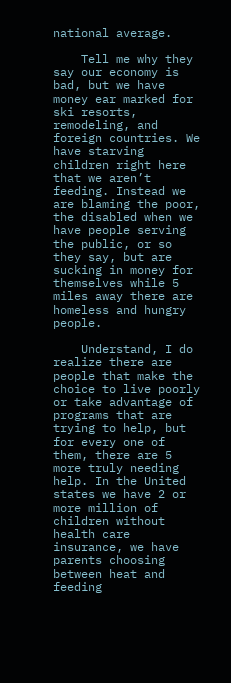national average.

    Tell me why they say our economy is bad, but we have money ear marked for ski resorts, remodeling, and foreign countries. We have starving children right here that we aren’t feeding. Instead we are blaming the poor, the disabled when we have people serving the public, or so they say, but are sucking in money for themselves while 5 miles away there are homeless and hungry people.

    Understand, I do realize there are people that make the choice to live poorly or take advantage of programs that are trying to help, but for every one of them, there are 5 more truly needing help. In the United states we have 2 or more million of children without health care insurance, we have parents choosing between heat and feeding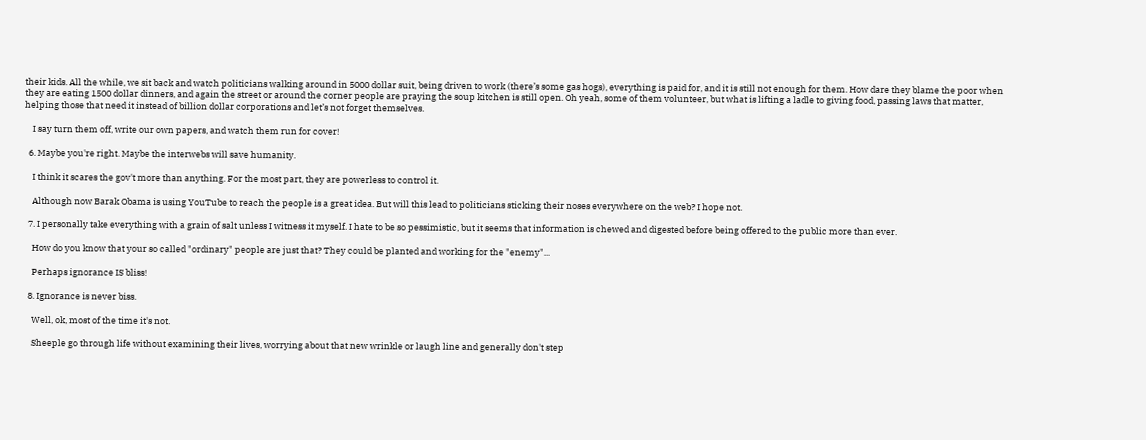their kids. All the while, we sit back and watch politicians walking around in 5000 dollar suit, being driven to work (there’s some gas hogs), everything is paid for, and it is still not enough for them. How dare they blame the poor when they are eating 1500 dollar dinners, and again the street or around the corner people are praying the soup kitchen is still open. Oh yeah, some of them volunteer, but what is lifting a ladle to giving food, passing laws that matter, helping those that need it instead of billion dollar corporations and let’s not forget themselves.

    I say turn them off, write our own papers, and watch them run for cover!

  6. Maybe you're right. Maybe the interwebs will save humanity.

    I think it scares the gov't more than anything. For the most part, they are powerless to control it.

    Although now Barak Obama is using YouTube to reach the people is a great idea. But will this lead to politicians sticking their noses everywhere on the web? I hope not.

  7. I personally take everything with a grain of salt unless I witness it myself. I hate to be so pessimistic, but it seems that information is chewed and digested before being offered to the public more than ever.

    How do you know that your so called "ordinary" people are just that? They could be planted and working for the "enemy"...

    Perhaps ignorance IS bliss!

  8. Ignorance is never biss.

    Well, ok, most of the time it's not.

    Sheeple go through life without examining their lives, worrying about that new wrinkle or laugh line and generally don't step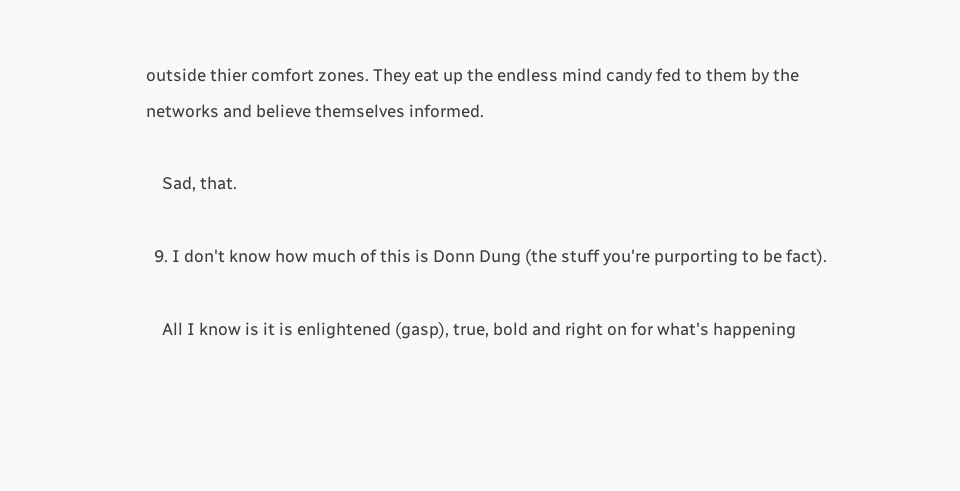outside thier comfort zones. They eat up the endless mind candy fed to them by the networks and believe themselves informed.

    Sad, that.

  9. I don't know how much of this is Donn Dung (the stuff you're purporting to be fact).

    All I know is it is enlightened (gasp), true, bold and right on for what's happening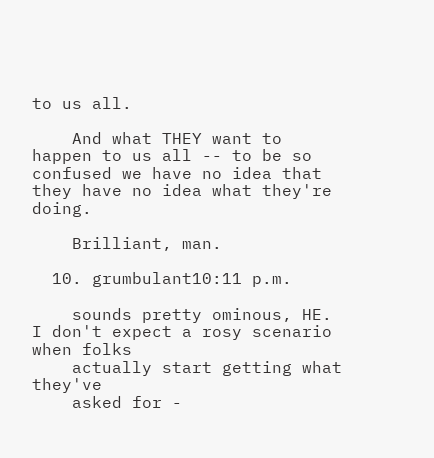to us all.

    And what THEY want to happen to us all -- to be so confused we have no idea that they have no idea what they're doing.

    Brilliant, man.

  10. grumbulant10:11 p.m.

    sounds pretty ominous, HE. I don't expect a rosy scenario when folks
    actually start getting what they've
    asked for -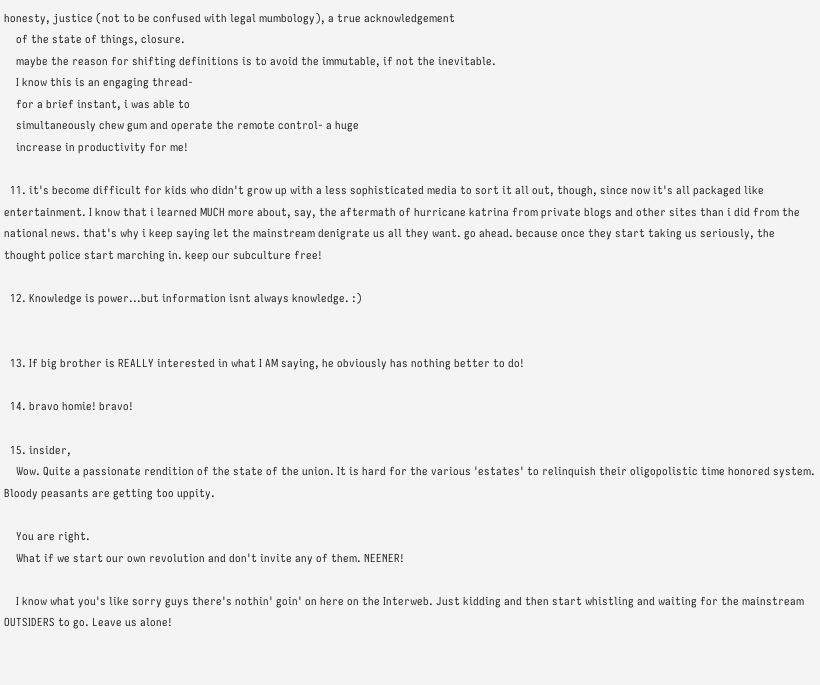honesty, justice (not to be confused with legal mumbology), a true acknowledgement
    of the state of things, closure.
    maybe the reason for shifting definitions is to avoid the immutable, if not the inevitable.
    I know this is an engaging thread-
    for a brief instant, i was able to
    simultaneously chew gum and operate the remote control- a huge
    increase in productivity for me!

  11. it's become difficult for kids who didn't grow up with a less sophisticated media to sort it all out, though, since now it's all packaged like entertainment. I know that i learned MUCH more about, say, the aftermath of hurricane katrina from private blogs and other sites than i did from the national news. that's why i keep saying let the mainstream denigrate us all they want. go ahead. because once they start taking us seriously, the thought police start marching in. keep our subculture free!

  12. Knowledge is power...but information isnt always knowledge. :)


  13. If big brother is REALLY interested in what I AM saying, he obviously has nothing better to do!

  14. bravo homie! bravo!

  15. insider,
    Wow. Quite a passionate rendition of the state of the union. It is hard for the various 'estates' to relinquish their oligopolistic time honored system. Bloody peasants are getting too uppity.

    You are right.
    What if we start our own revolution and don't invite any of them. NEENER!

    I know what you's like sorry guys there's nothin' goin' on here on the Interweb. Just kidding and then start whistling and waiting for the mainstream OUTSIDERS to go. Leave us alone!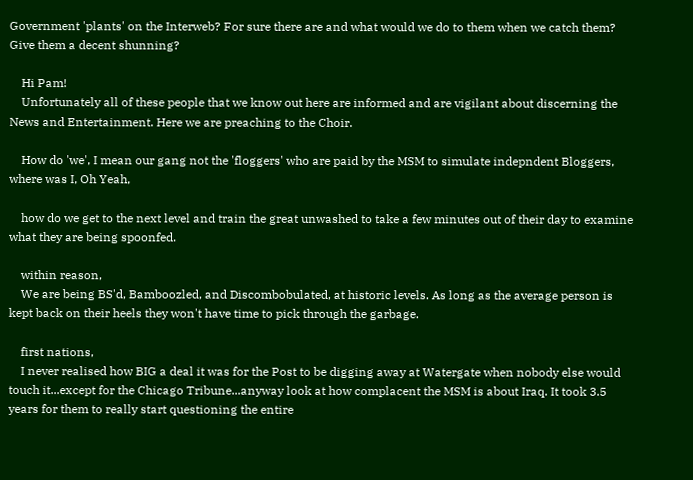Government 'plants' on the Interweb? For sure there are and what would we do to them when we catch them? Give them a decent shunning?

    Hi Pam!
    Unfortunately all of these people that we know out here are informed and are vigilant about discerning the News and Entertainment. Here we are preaching to the Choir.

    How do 'we', I mean our gang not the 'floggers' who are paid by the MSM to simulate indepndent Bloggers, where was I, Oh Yeah,

    how do we get to the next level and train the great unwashed to take a few minutes out of their day to examine what they are being spoonfed.

    within reason,
    We are being BS'd, Bamboozled, and Discombobulated, at historic levels. As long as the average person is kept back on their heels they won't have time to pick through the garbage.

    first nations,
    I never realised how BIG a deal it was for the Post to be digging away at Watergate when nobody else would touch it...except for the Chicago Tribune...anyway look at how complacent the MSM is about Iraq. It took 3.5 years for them to really start questioning the entire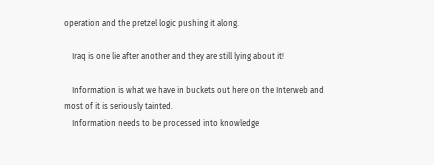operation and the pretzel logic pushing it along.

    Iraq is one lie after another and they are still lying about it!

    Information is what we have in buckets out here on the Interweb and most of it is seriously tainted.
    Information needs to be processed into knowledge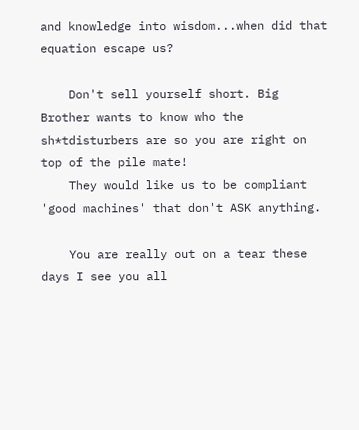and knowledge into wisdom...when did that equation escape us?

    Don't sell yourself short. Big Brother wants to know who the sh*tdisturbers are so you are right on top of the pile mate!
    They would like us to be compliant 'good machines' that don't ASK anything.

    You are really out on a tear these days I see you all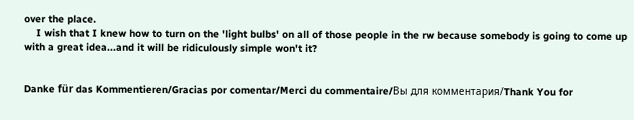over the place.
    I wish that I knew how to turn on the 'light bulbs' on all of those people in the rw because somebody is going to come up with a great idea...and it will be ridiculously simple won't it?


Danke für das Kommentieren/Gracias por comentar/Merci du commentaire/Вы для комментария/Thank You for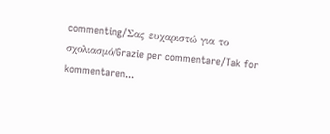commenting/Σας ευχαριστώ για το σχολιασμό/Grazie per commentare/Tak for kommentaren...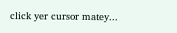click yer cursor matey...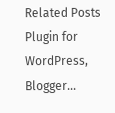Related Posts Plugin for WordPress, Blogger...